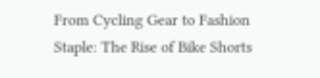From Cycling Gear to Fashion Staple: The Rise of Bike Shorts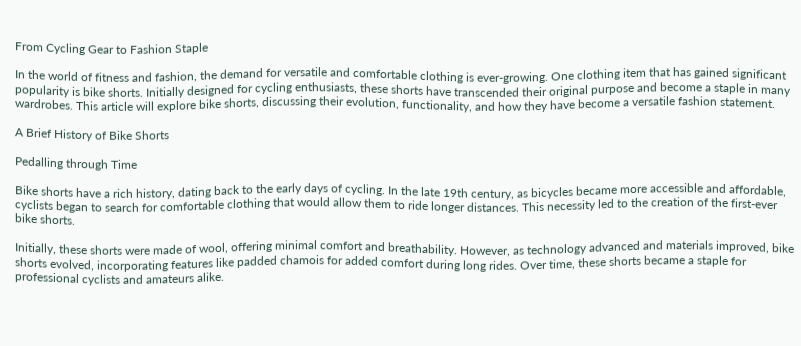From Cycling Gear to Fashion Staple

In the world of fitness and fashion, the demand for versatile and comfortable clothing is ever-growing. One clothing item that has gained significant popularity is bike shorts. Initially designed for cycling enthusiasts, these shorts have transcended their original purpose and become a staple in many wardrobes. This article will explore bike shorts, discussing their evolution, functionality, and how they have become a versatile fashion statement.

A Brief History of Bike Shorts

Pedalling through Time

Bike shorts have a rich history, dating back to the early days of cycling. In the late 19th century, as bicycles became more accessible and affordable, cyclists began to search for comfortable clothing that would allow them to ride longer distances. This necessity led to the creation of the first-ever bike shorts.

Initially, these shorts were made of wool, offering minimal comfort and breathability. However, as technology advanced and materials improved, bike shorts evolved, incorporating features like padded chamois for added comfort during long rides. Over time, these shorts became a staple for professional cyclists and amateurs alike.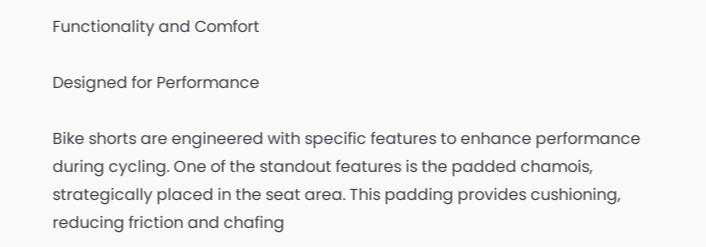Functionality and Comfort

Designed for Performance

Bike shorts are engineered with specific features to enhance performance during cycling. One of the standout features is the padded chamois, strategically placed in the seat area. This padding provides cushioning, reducing friction and chafing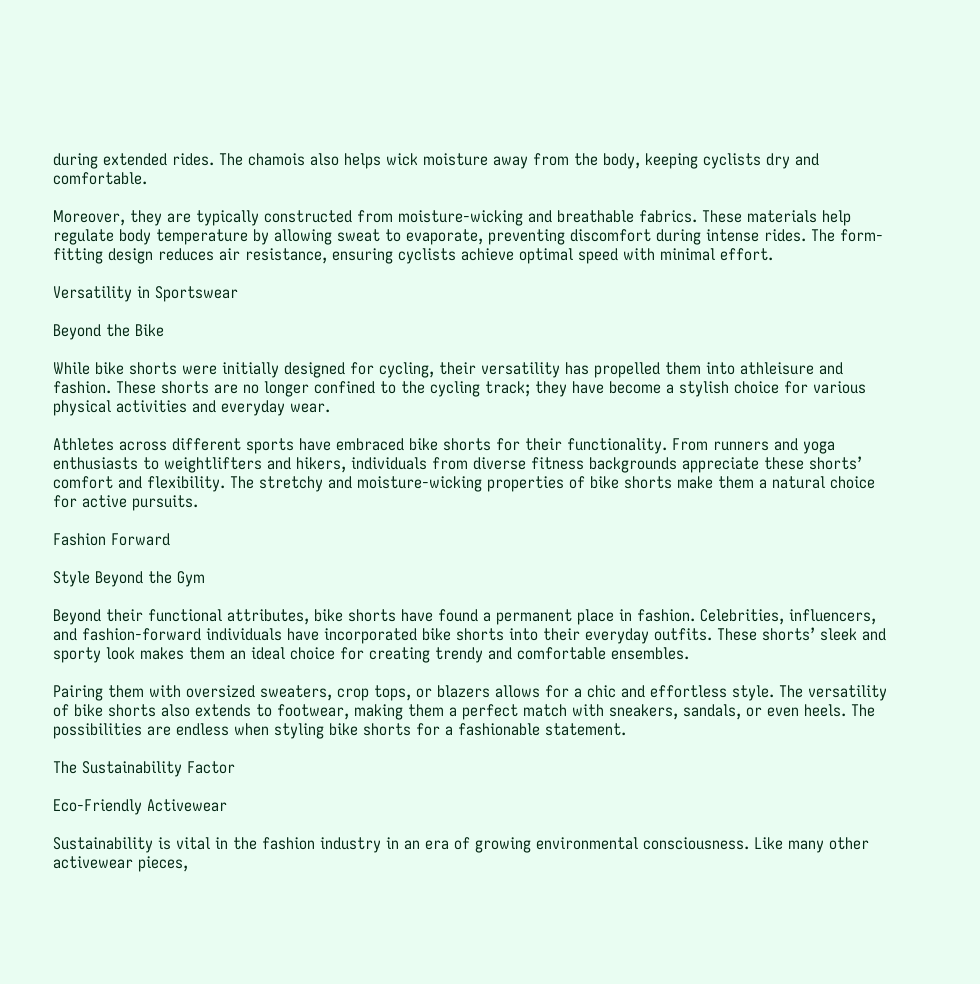during extended rides. The chamois also helps wick moisture away from the body, keeping cyclists dry and comfortable.

Moreover, they are typically constructed from moisture-wicking and breathable fabrics. These materials help regulate body temperature by allowing sweat to evaporate, preventing discomfort during intense rides. The form-fitting design reduces air resistance, ensuring cyclists achieve optimal speed with minimal effort.

Versatility in Sportswear

Beyond the Bike

While bike shorts were initially designed for cycling, their versatility has propelled them into athleisure and fashion. These shorts are no longer confined to the cycling track; they have become a stylish choice for various physical activities and everyday wear.

Athletes across different sports have embraced bike shorts for their functionality. From runners and yoga enthusiasts to weightlifters and hikers, individuals from diverse fitness backgrounds appreciate these shorts’ comfort and flexibility. The stretchy and moisture-wicking properties of bike shorts make them a natural choice for active pursuits.

Fashion Forward

Style Beyond the Gym

Beyond their functional attributes, bike shorts have found a permanent place in fashion. Celebrities, influencers, and fashion-forward individuals have incorporated bike shorts into their everyday outfits. These shorts’ sleek and sporty look makes them an ideal choice for creating trendy and comfortable ensembles.

Pairing them with oversized sweaters, crop tops, or blazers allows for a chic and effortless style. The versatility of bike shorts also extends to footwear, making them a perfect match with sneakers, sandals, or even heels. The possibilities are endless when styling bike shorts for a fashionable statement.

The Sustainability Factor

Eco-Friendly Activewear

Sustainability is vital in the fashion industry in an era of growing environmental consciousness. Like many other activewear pieces,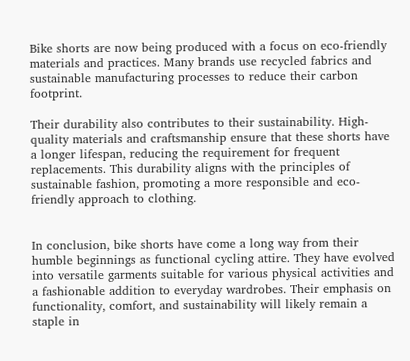Bike shorts are now being produced with a focus on eco-friendly materials and practices. Many brands use recycled fabrics and sustainable manufacturing processes to reduce their carbon footprint.

Their durability also contributes to their sustainability. High-quality materials and craftsmanship ensure that these shorts have a longer lifespan, reducing the requirement for frequent replacements. This durability aligns with the principles of sustainable fashion, promoting a more responsible and eco-friendly approach to clothing.


In conclusion, bike shorts have come a long way from their humble beginnings as functional cycling attire. They have evolved into versatile garments suitable for various physical activities and a fashionable addition to everyday wardrobes. Their emphasis on functionality, comfort, and sustainability will likely remain a staple in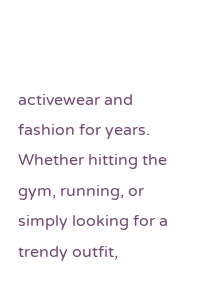activewear and fashion for years. Whether hitting the gym, running, or simply looking for a trendy outfit,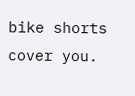bike shorts cover you.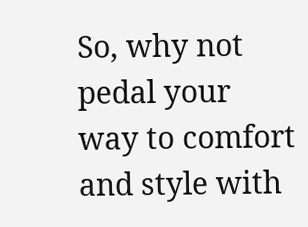So, why not pedal your way to comfort and style with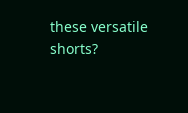these versatile shorts?